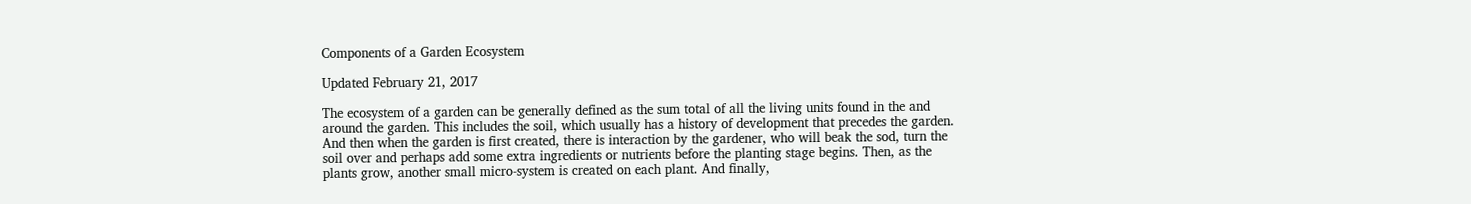Components of a Garden Ecosystem

Updated February 21, 2017

The ecosystem of a garden can be generally defined as the sum total of all the living units found in the and around the garden. This includes the soil, which usually has a history of development that precedes the garden. And then when the garden is first created, there is interaction by the gardener, who will beak the sod, turn the soil over and perhaps add some extra ingredients or nutrients before the planting stage begins. Then, as the plants grow, another small micro-system is created on each plant. And finally,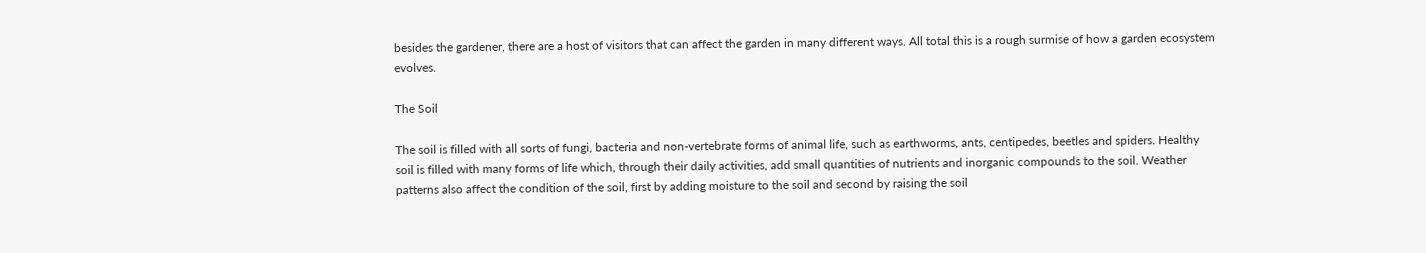besides the gardener, there are a host of visitors that can affect the garden in many different ways. All total this is a rough surmise of how a garden ecosystem evolves.

The Soil

The soil is filled with all sorts of fungi, bacteria and non-vertebrate forms of animal life, such as earthworms, ants, centipedes, beetles and spiders. Healthy soil is filled with many forms of life which, through their daily activities, add small quantities of nutrients and inorganic compounds to the soil. Weather patterns also affect the condition of the soil, first by adding moisture to the soil and second by raising the soil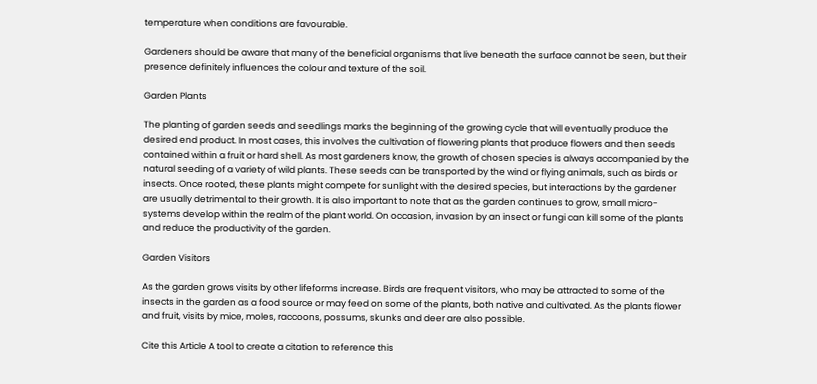temperature when conditions are favourable.

Gardeners should be aware that many of the beneficial organisms that live beneath the surface cannot be seen, but their presence definitely influences the colour and texture of the soil.

Garden Plants

The planting of garden seeds and seedlings marks the beginning of the growing cycle that will eventually produce the desired end product. In most cases, this involves the cultivation of flowering plants that produce flowers and then seeds contained within a fruit or hard shell. As most gardeners know, the growth of chosen species is always accompanied by the natural seeding of a variety of wild plants. These seeds can be transported by the wind or flying animals, such as birds or insects. Once rooted, these plants might compete for sunlight with the desired species, but interactions by the gardener are usually detrimental to their growth. It is also important to note that as the garden continues to grow, small micro-systems develop within the realm of the plant world. On occasion, invasion by an insect or fungi can kill some of the plants and reduce the productivity of the garden.

Garden Visitors

As the garden grows visits by other lifeforms increase. Birds are frequent visitors, who may be attracted to some of the insects in the garden as a food source or may feed on some of the plants, both native and cultivated. As the plants flower and fruit, visits by mice, moles, raccoons, possums, skunks and deer are also possible.

Cite this Article A tool to create a citation to reference this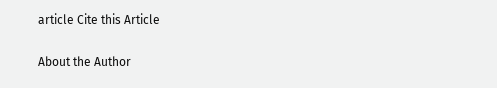article Cite this Article

About the Author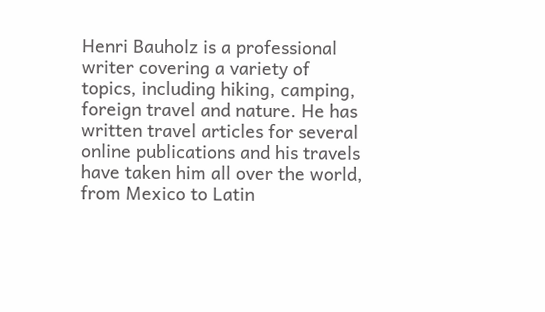Henri Bauholz is a professional writer covering a variety of topics, including hiking, camping, foreign travel and nature. He has written travel articles for several online publications and his travels have taken him all over the world, from Mexico to Latin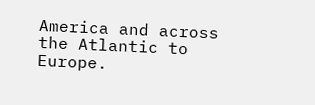America and across the Atlantic to Europe.